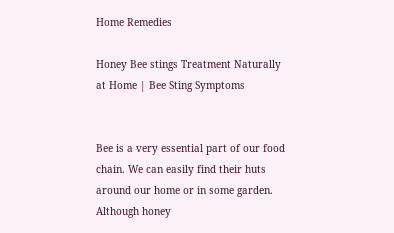Home Remedies

Honey Bee stings Treatment Naturally at Home | Bee Sting Symptoms


Bee is a very essential part of our food chain. We can easily find their huts around our home or in some garden. Although honey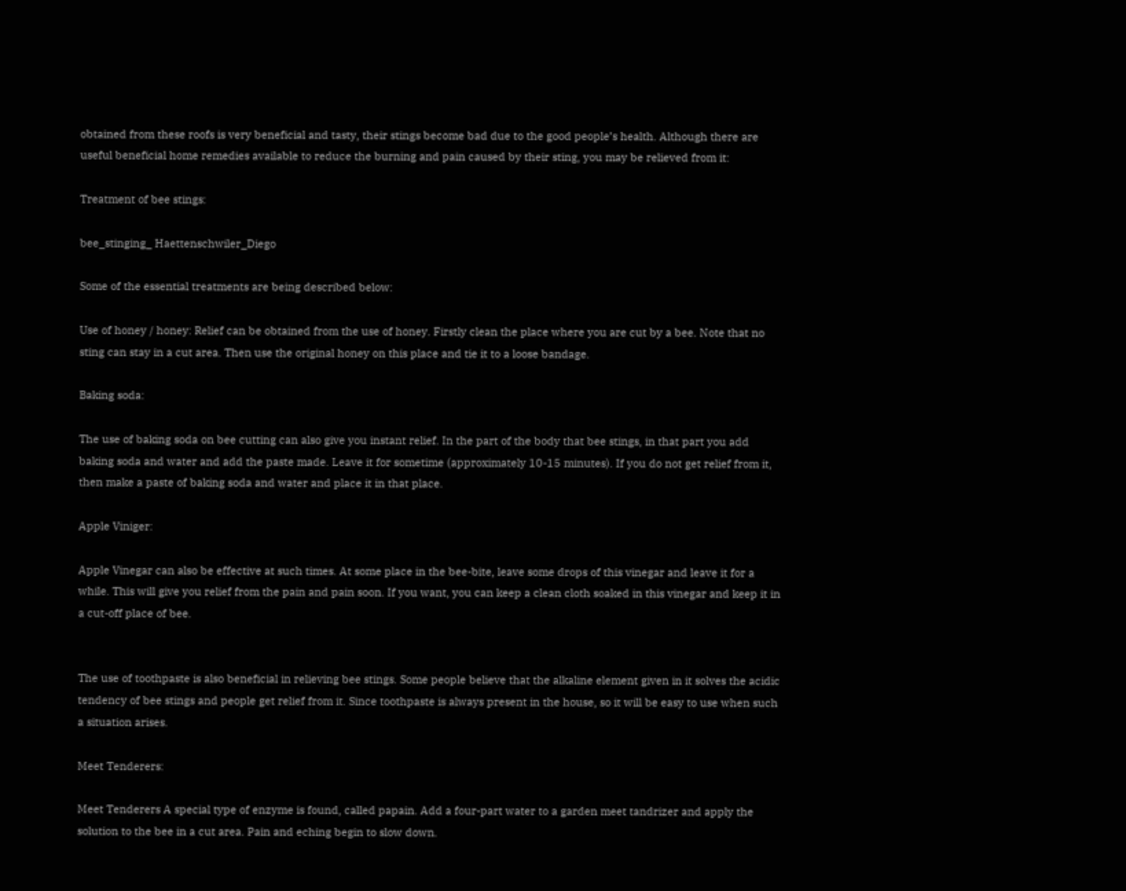obtained from these roofs is very beneficial and tasty, their stings become bad due to the good people’s health. Although there are useful beneficial home remedies available to reduce the burning and pain caused by their sting, you may be relieved from it:

Treatment of bee stings:

bee_stinging_ Haettenschwiler_Diego

Some of the essential treatments are being described below:

Use of honey / honey: Relief can be obtained from the use of honey. Firstly clean the place where you are cut by a bee. Note that no sting can stay in a cut area. Then use the original honey on this place and tie it to a loose bandage.

Baking soda:

The use of baking soda on bee cutting can also give you instant relief. In the part of the body that bee stings, in that part you add baking soda and water and add the paste made. Leave it for sometime (approximately 10-15 minutes). If you do not get relief from it, then make a paste of baking soda and water and place it in that place.

Apple Viniger:

Apple Vinegar can also be effective at such times. At some place in the bee-bite, leave some drops of this vinegar and leave it for a while. This will give you relief from the pain and pain soon. If you want, you can keep a clean cloth soaked in this vinegar and keep it in a cut-off place of bee.


The use of toothpaste is also beneficial in relieving bee stings. Some people believe that the alkaline element given in it solves the acidic tendency of bee stings and people get relief from it. Since toothpaste is always present in the house, so it will be easy to use when such a situation arises.

Meet Tenderers:

Meet Tenderers A special type of enzyme is found, called papain. Add a four-part water to a garden meet tandrizer and apply the solution to the bee in a cut area. Pain and eching begin to slow down.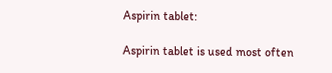Aspirin tablet:

Aspirin tablet is used most often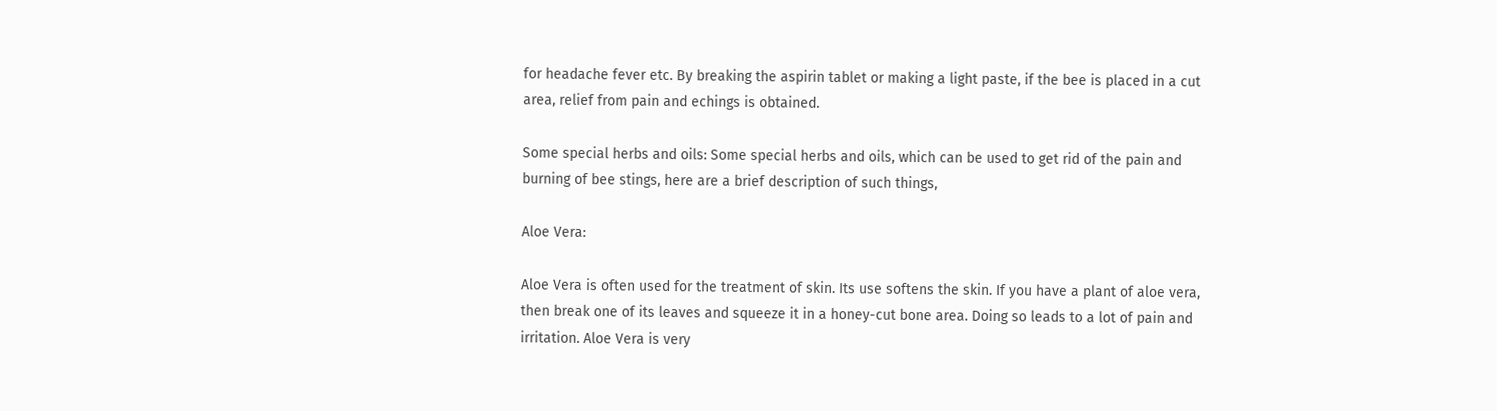for headache fever etc. By breaking the aspirin tablet or making a light paste, if the bee is placed in a cut area, relief from pain and echings is obtained.

Some special herbs and oils: Some special herbs and oils, which can be used to get rid of the pain and burning of bee stings, here are a brief description of such things,

Aloe Vera:

Aloe Vera is often used for the treatment of skin. Its use softens the skin. If you have a plant of aloe vera, then break one of its leaves and squeeze it in a honey-cut bone area. Doing so leads to a lot of pain and irritation. Aloe Vera is very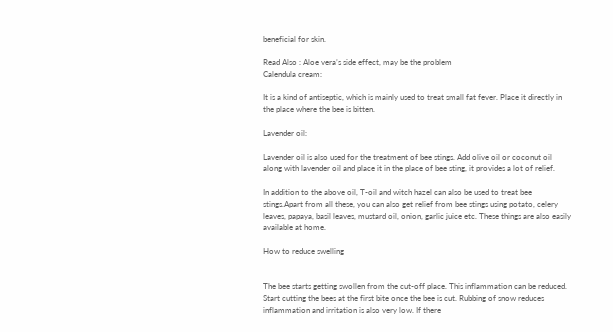beneficial for skin.

Read Also : Aloe vera’s side effect, may be the problem
Calendula cream:

It is a kind of antiseptic, which is mainly used to treat small fat fever. Place it directly in the place where the bee is bitten.

Lavender oil:

Lavender oil is also used for the treatment of bee stings. Add olive oil or coconut oil along with lavender oil and place it in the place of bee sting, it provides a lot of relief.

In addition to the above oil, T-oil and witch hazel can also be used to treat bee stings.Apart from all these, you can also get relief from bee stings using potato, celery leaves, papaya, basil leaves, mustard oil, onion, garlic juice etc. These things are also easily available at home.

How to reduce swelling


The bee starts getting swollen from the cut-off place. This inflammation can be reduced. Start cutting the bees at the first bite once the bee is cut. Rubbing of snow reduces inflammation and irritation is also very low. If there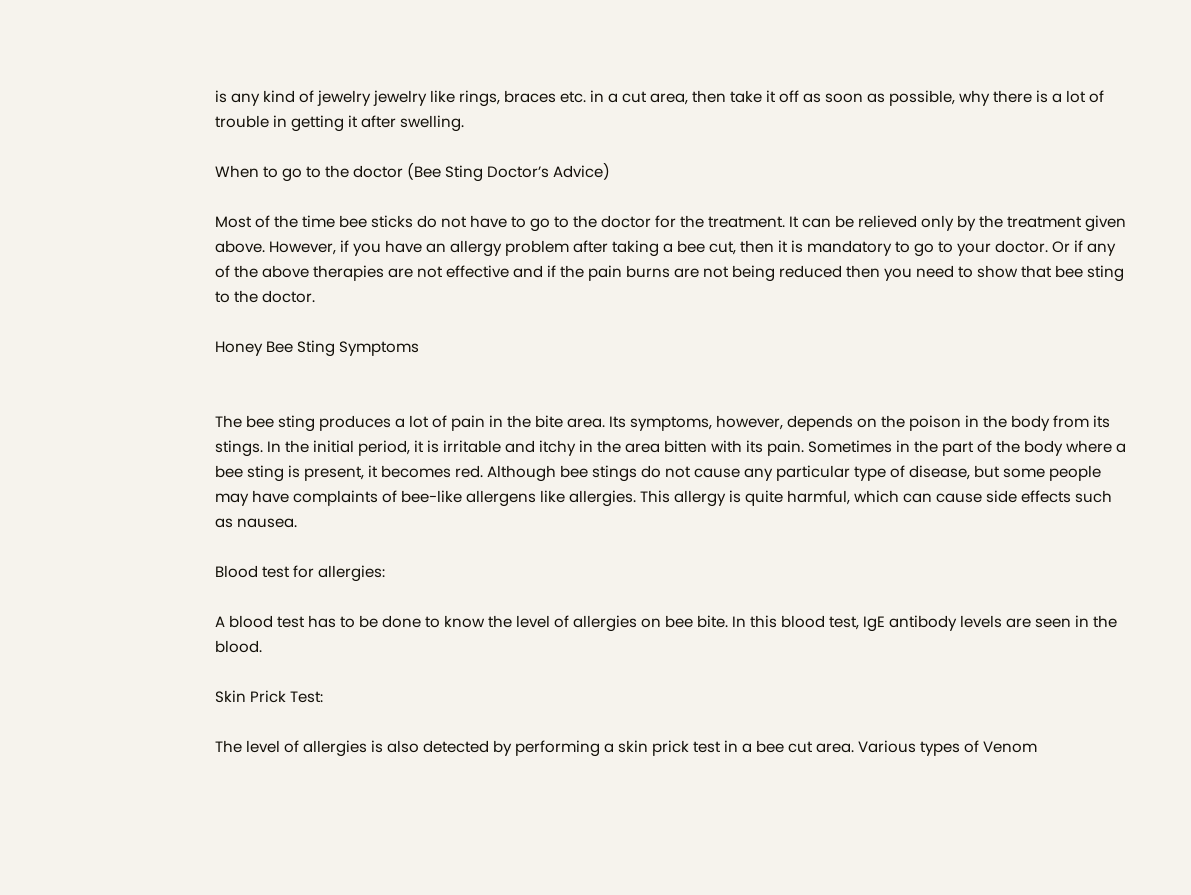is any kind of jewelry jewelry like rings, braces etc. in a cut area, then take it off as soon as possible, why there is a lot of trouble in getting it after swelling.

When to go to the doctor (Bee Sting Doctor’s Advice)

Most of the time bee sticks do not have to go to the doctor for the treatment. It can be relieved only by the treatment given above. However, if you have an allergy problem after taking a bee cut, then it is mandatory to go to your doctor. Or if any of the above therapies are not effective and if the pain burns are not being reduced then you need to show that bee sting to the doctor.

Honey Bee Sting Symptoms


The bee sting produces a lot of pain in the bite area. Its symptoms, however, depends on the poison in the body from its stings. In the initial period, it is irritable and itchy in the area bitten with its pain. Sometimes in the part of the body where a bee sting is present, it becomes red. Although bee stings do not cause any particular type of disease, but some people may have complaints of bee-like allergens like allergies. This allergy is quite harmful, which can cause side effects such as nausea.

Blood test for allergies:

A blood test has to be done to know the level of allergies on bee bite. In this blood test, IgE antibody levels are seen in the blood.

Skin Prick Test:

The level of allergies is also detected by performing a skin prick test in a bee cut area. Various types of Venom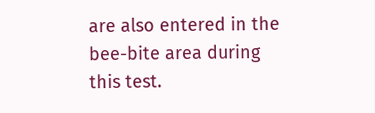are also entered in the bee-bite area during this test.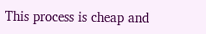This process is cheap and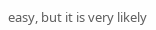easy, but it is very likely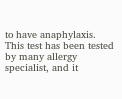to have anaphylaxis. This test has been tested by many allergy specialist, and it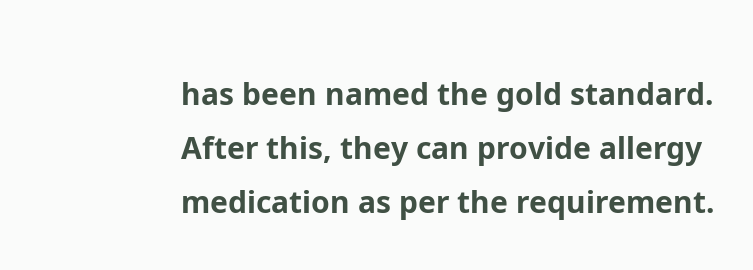has been named the gold standard. After this, they can provide allergy medication as per the requirement.